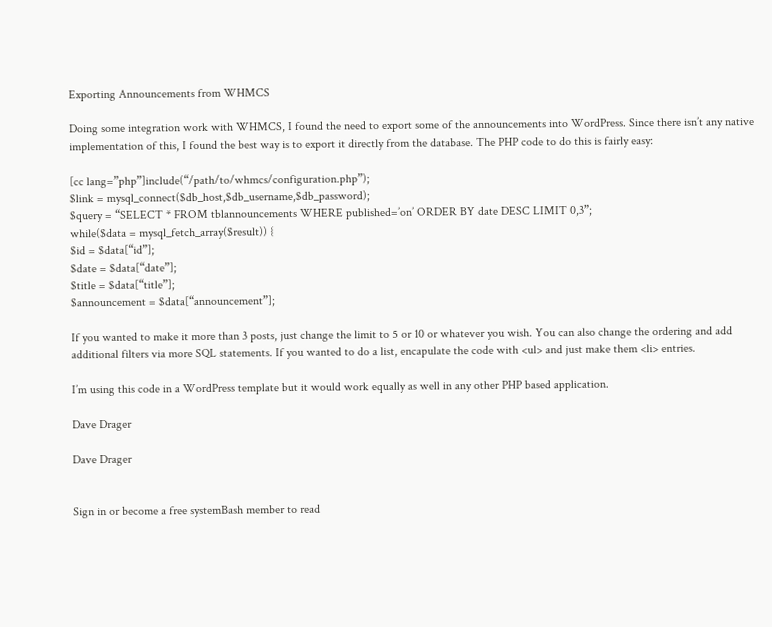Exporting Announcements from WHMCS

Doing some integration work with WHMCS, I found the need to export some of the announcements into WordPress. Since there isn’t any native implementation of this, I found the best way is to export it directly from the database. The PHP code to do this is fairly easy:

[cc lang=”php”]include(“/path/to/whmcs/configuration.php”);
$link = mysql_connect($db_host,$db_username,$db_password);
$query = “SELECT * FROM tblannouncements WHERE published=’on’ ORDER BY date DESC LIMIT 0,3”;
while($data = mysql_fetch_array($result)) {
$id = $data[“id”];
$date = $data[“date”];
$title = $data[“title”];
$announcement = $data[“announcement”];

If you wanted to make it more than 3 posts, just change the limit to 5 or 10 or whatever you wish. You can also change the ordering and add additional filters via more SQL statements. If you wanted to do a list, encapulate the code with <ul> and just make them <li> entries.

I’m using this code in a WordPress template but it would work equally as well in any other PHP based application.

Dave Drager

Dave Drager


Sign in or become a free systemBash member to read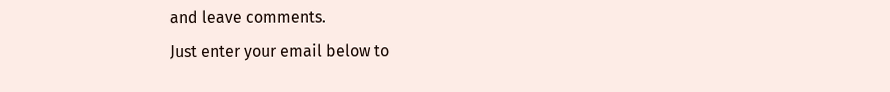and leave comments.
Just enter your email below to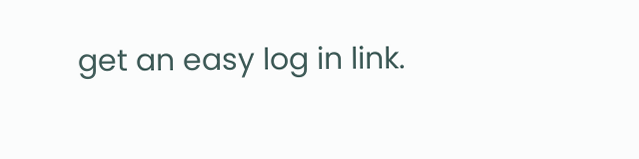get an easy log in link.